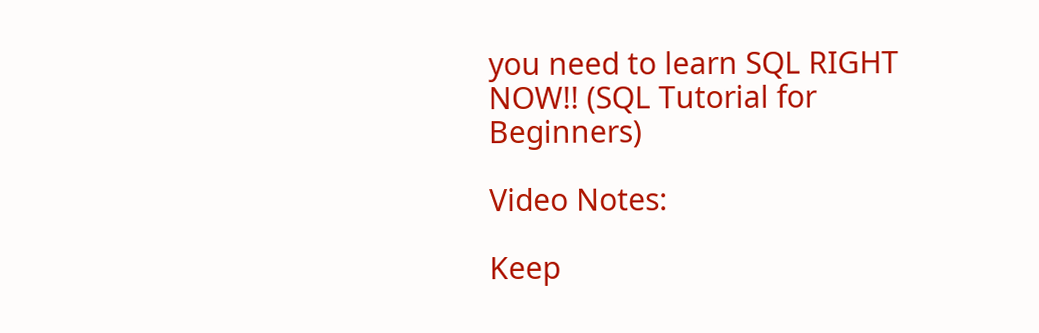you need to learn SQL RIGHT NOW!! (SQL Tutorial for Beginners)

Video Notes:

Keep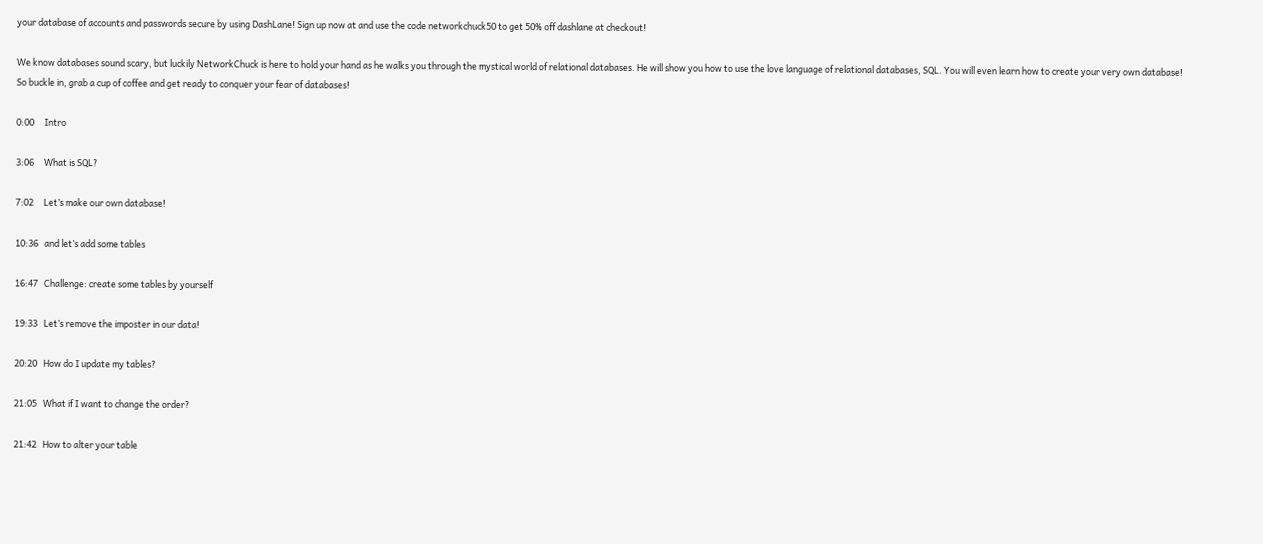your database of accounts and passwords secure by using DashLane! Sign up now at and use the code networkchuck50 to get 50% off dashlane at checkout!

We know databases sound scary, but luckily NetworkChuck is here to hold your hand as he walks you through the mystical world of relational databases. He will show you how to use the love language of relational databases, SQL. You will even learn how to create your very own database! So buckle in, grab a cup of coffee and get ready to conquer your fear of databases!

0:00     Intro

3:06     What is SQL?

7:02     Let’s make our own database!

10:36   and let’s add some tables

16:47   Challenge: create some tables by yourself

19:33   Let’s remove the imposter in our data!

20:20   How do I update my tables?

21:05   What if I want to change the order?

21:42   How to alter your table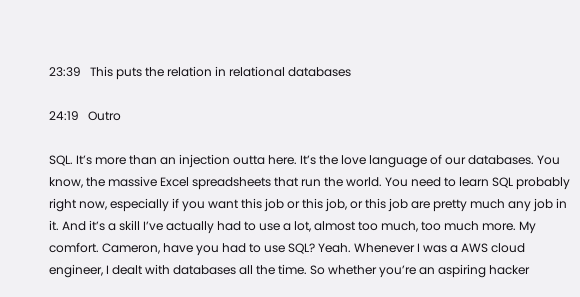23:39   This puts the relation in relational databases

24:19   Outro

SQL. It’s more than an injection outta here. It’s the love language of our databases. You know, the massive Excel spreadsheets that run the world. You need to learn SQL probably right now, especially if you want this job or this job, or this job are pretty much any job in it. And it’s a skill I’ve actually had to use a lot, almost too much, too much more. My comfort. Cameron, have you had to use SQL? Yeah. Whenever I was a AWS cloud engineer, I dealt with databases all the time. So whether you’re an aspiring hacker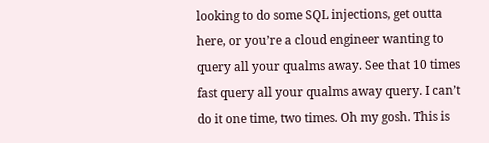looking to do some SQL injections, get outta here, or you’re a cloud engineer wanting to query all your qualms away. See that 10 times fast query all your qualms away query. I can’t do it one time, two times. Oh my gosh. This is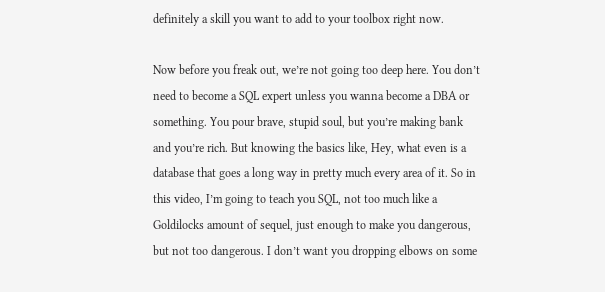definitely a skill you want to add to your toolbox right now.

Now before you freak out, we’re not going too deep here. You don’t need to become a SQL expert unless you wanna become a DBA or something. You pour brave, stupid soul, but you’re making bank and you’re rich. But knowing the basics like, Hey, what even is a database that goes a long way in pretty much every area of it. So in this video, I’m going to teach you SQL, not too much like a Goldilocks amount of sequel, just enough to make you dangerous, but not too dangerous. I don’t want you dropping elbows on some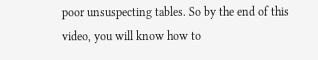poor unsuspecting tables. So by the end of this video, you will know how to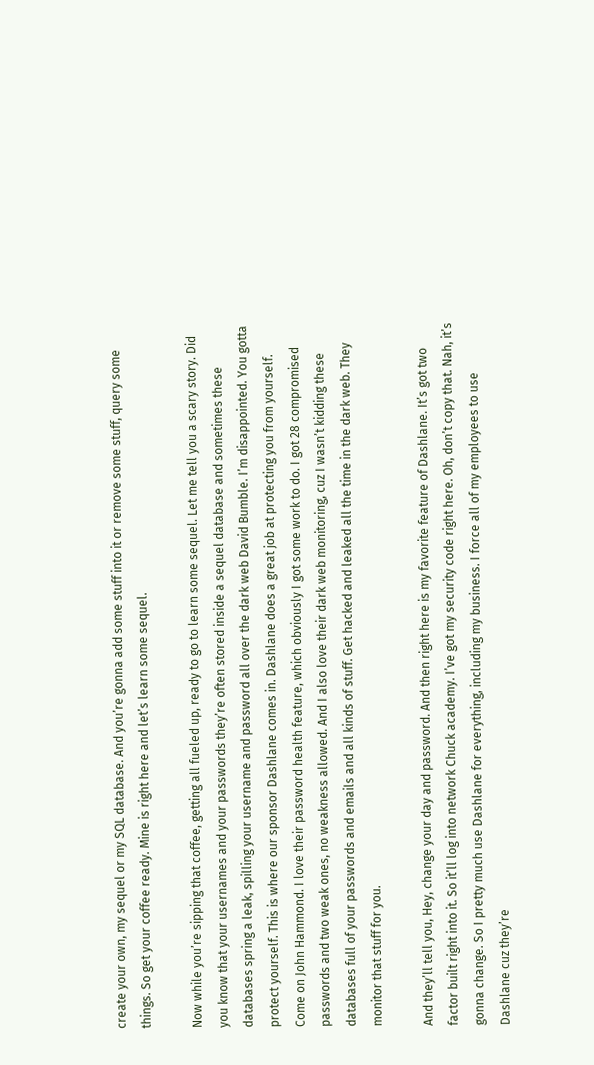create your own, my sequel or my SQL database. And you’re gonna add some stuff into it or remove some stuff, query some things. So get your coffee ready. Mine is right here and let’s learn some sequel.

Now while you’re sipping that coffee, getting all fueled up, ready to go to learn some sequel. Let me tell you a scary story. Did you know that your usernames and your passwords they’re often stored inside a sequel database and sometimes these databases spring a leak, spilling your username and password all over the dark web David Bumble. I’m disappointed. You gotta protect yourself. This is where our sponsor Dashlane comes in. Dashlane does a great job at protecting you from yourself. Come on John Hammond. I love their password health feature, which obviously I got some work to do. I got 28 compromised passwords and two weak ones, no weakness allowed. And I also love their dark web monitoring, cuz I wasn’t kidding these databases full of your passwords and emails and all kinds of stuff. Get hacked and leaked all the time in the dark web. They monitor that stuff for you.

And they’ll tell you, Hey, change your day and password. And then right here is my favorite feature of Dashlane. It’s got two factor built right into it. So it’ll log into network Chuck academy. I’ve got my security code right here. Oh, don’t copy that. Nah, it’s gonna change. So I pretty much use Dashlane for everything, including my business. I force all of my employees to use Dashlane cuz they’re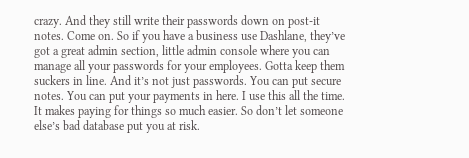crazy. And they still write their passwords down on post-it notes. Come on. So if you have a business use Dashlane, they’ve got a great admin section, little admin console where you can manage all your passwords for your employees. Gotta keep them suckers in line. And it’s not just passwords. You can put secure notes. You can put your payments in here. I use this all the time. It makes paying for things so much easier. So don’t let someone else’s bad database put you at risk.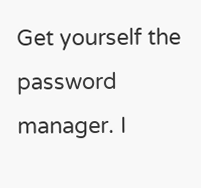Get yourself the password manager. I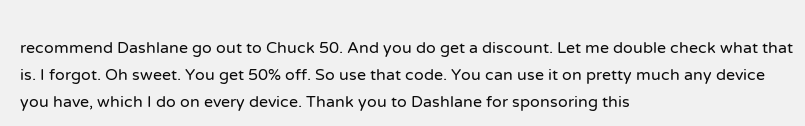recommend Dashlane go out to Chuck 50. And you do get a discount. Let me double check what that is. I forgot. Oh sweet. You get 50% off. So use that code. You can use it on pretty much any device you have, which I do on every device. Thank you to Dashlane for sponsoring this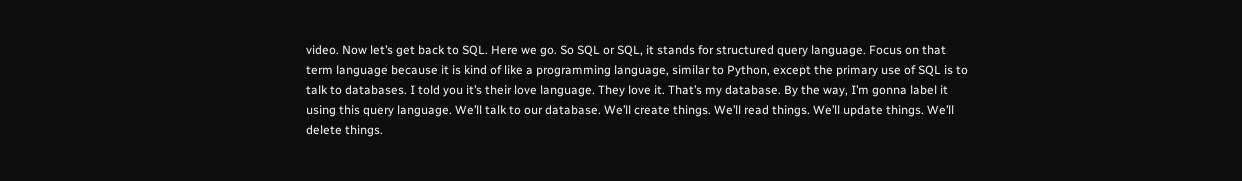video. Now let’s get back to SQL. Here we go. So SQL or SQL, it stands for structured query language. Focus on that term language because it is kind of like a programming language, similar to Python, except the primary use of SQL is to talk to databases. I told you it’s their love language. They love it. That’s my database. By the way, I’m gonna label it using this query language. We’ll talk to our database. We’ll create things. We’ll read things. We’ll update things. We’ll delete things.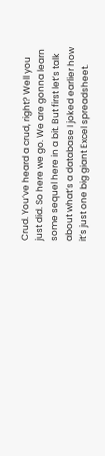Crud. You’ve heard a crud, right? Well you just did. So here we go. We are gonna learn some sequel here in a bit. But first let’s talk about what’s a database I joked earlier how it’s just one big giant Excel spreadsheet.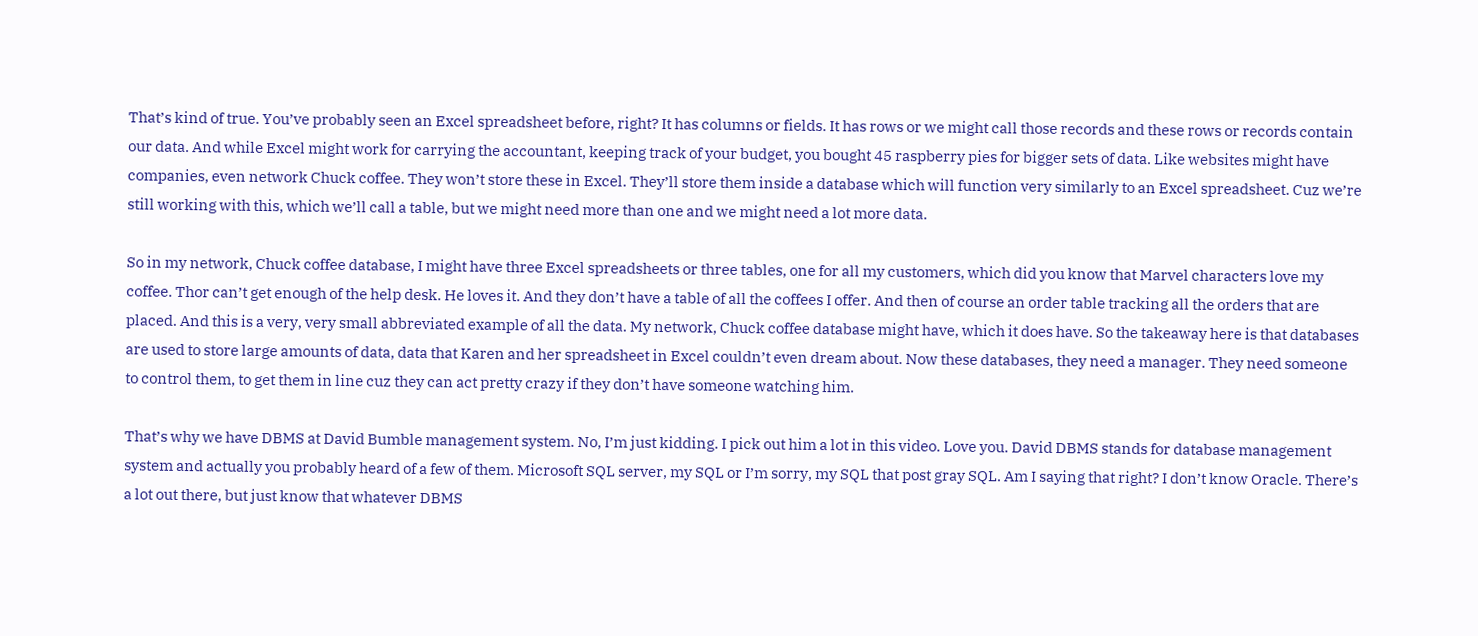That’s kind of true. You’ve probably seen an Excel spreadsheet before, right? It has columns or fields. It has rows or we might call those records and these rows or records contain our data. And while Excel might work for carrying the accountant, keeping track of your budget, you bought 45 raspberry pies for bigger sets of data. Like websites might have companies, even network Chuck coffee. They won’t store these in Excel. They’ll store them inside a database which will function very similarly to an Excel spreadsheet. Cuz we’re still working with this, which we’ll call a table, but we might need more than one and we might need a lot more data.

So in my network, Chuck coffee database, I might have three Excel spreadsheets or three tables, one for all my customers, which did you know that Marvel characters love my coffee. Thor can’t get enough of the help desk. He loves it. And they don’t have a table of all the coffees I offer. And then of course an order table tracking all the orders that are placed. And this is a very, very small abbreviated example of all the data. My network, Chuck coffee database might have, which it does have. So the takeaway here is that databases are used to store large amounts of data, data that Karen and her spreadsheet in Excel couldn’t even dream about. Now these databases, they need a manager. They need someone to control them, to get them in line cuz they can act pretty crazy if they don’t have someone watching him.

That’s why we have DBMS at David Bumble management system. No, I’m just kidding. I pick out him a lot in this video. Love you. David DBMS stands for database management system and actually you probably heard of a few of them. Microsoft SQL server, my SQL or I’m sorry, my SQL that post gray SQL. Am I saying that right? I don’t know Oracle. There’s a lot out there, but just know that whatever DBMS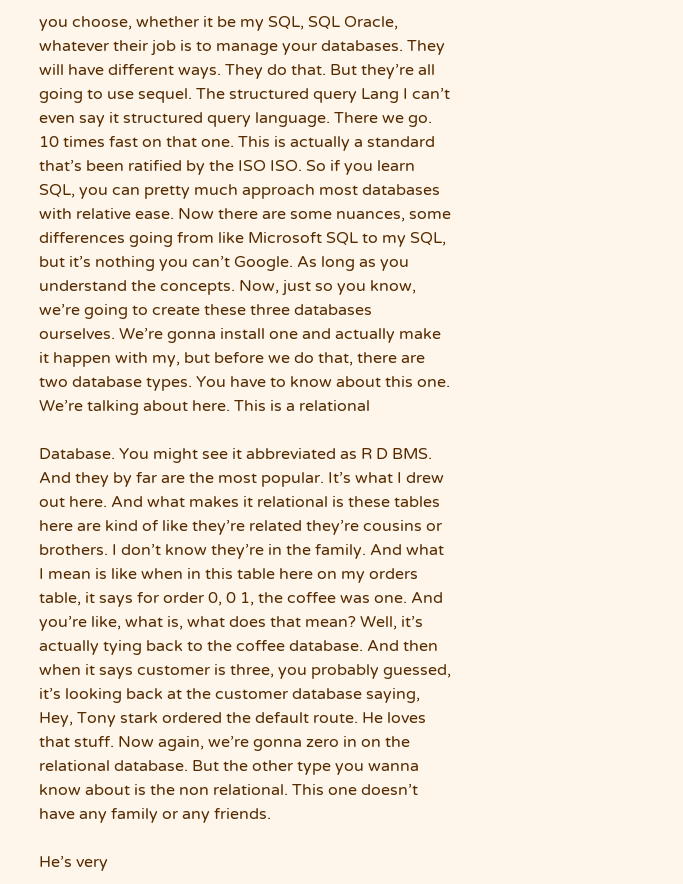you choose, whether it be my SQL, SQL Oracle, whatever their job is to manage your databases. They will have different ways. They do that. But they’re all going to use sequel. The structured query Lang I can’t even say it structured query language. There we go. 10 times fast on that one. This is actually a standard that’s been ratified by the ISO ISO. So if you learn SQL, you can pretty much approach most databases with relative ease. Now there are some nuances, some differences going from like Microsoft SQL to my SQL, but it’s nothing you can’t Google. As long as you understand the concepts. Now, just so you know, we’re going to create these three databases ourselves. We’re gonna install one and actually make it happen with my, but before we do that, there are two database types. You have to know about this one. We’re talking about here. This is a relational

Database. You might see it abbreviated as R D BMS. And they by far are the most popular. It’s what I drew out here. And what makes it relational is these tables here are kind of like they’re related they’re cousins or brothers. I don’t know they’re in the family. And what I mean is like when in this table here on my orders table, it says for order 0, 0 1, the coffee was one. And you’re like, what is, what does that mean? Well, it’s actually tying back to the coffee database. And then when it says customer is three, you probably guessed, it’s looking back at the customer database saying, Hey, Tony stark ordered the default route. He loves that stuff. Now again, we’re gonna zero in on the relational database. But the other type you wanna know about is the non relational. This one doesn’t have any family or any friends.

He’s very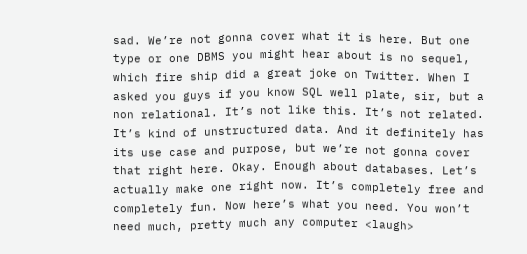sad. We’re not gonna cover what it is here. But one type or one DBMS you might hear about is no sequel, which fire ship did a great joke on Twitter. When I asked you guys if you know SQL well plate, sir, but a non relational. It’s not like this. It’s not related. It’s kind of unstructured data. And it definitely has its use case and purpose, but we’re not gonna cover that right here. Okay. Enough about databases. Let’s actually make one right now. It’s completely free and completely fun. Now here’s what you need. You won’t need much, pretty much any computer <laugh>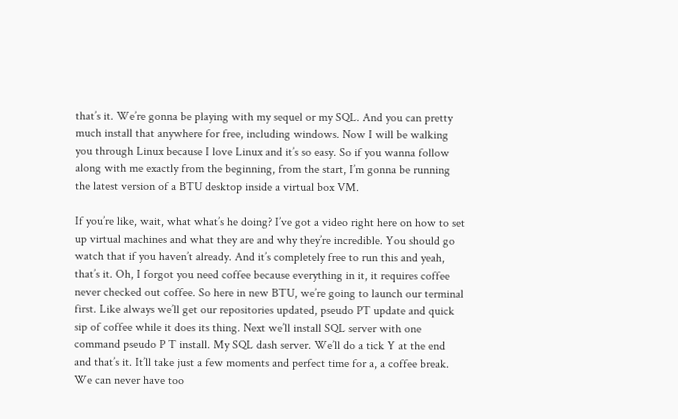that’s it. We’re gonna be playing with my sequel or my SQL. And you can pretty much install that anywhere for free, including windows. Now I will be walking you through Linux because I love Linux and it’s so easy. So if you wanna follow along with me exactly from the beginning, from the start, I’m gonna be running the latest version of a BTU desktop inside a virtual box VM.

If you’re like, wait, what what’s he doing? I’ve got a video right here on how to set up virtual machines and what they are and why they’re incredible. You should go watch that if you haven’t already. And it’s completely free to run this and yeah, that’s it. Oh, I forgot you need coffee because everything in it, it requires coffee never checked out coffee. So here in new BTU, we’re going to launch our terminal first. Like always we’ll get our repositories updated, pseudo PT update and quick sip of coffee while it does its thing. Next we’ll install SQL server with one command pseudo P T install. My SQL dash server. We’ll do a tick Y at the end and that’s it. It’ll take just a few moments and perfect time for a, a coffee break. We can never have too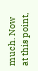much. Now at this point,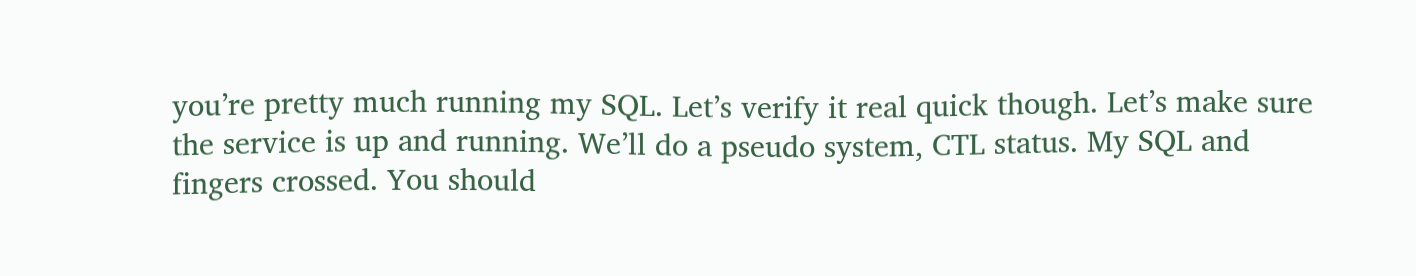you’re pretty much running my SQL. Let’s verify it real quick though. Let’s make sure the service is up and running. We’ll do a pseudo system, CTL status. My SQL and fingers crossed. You should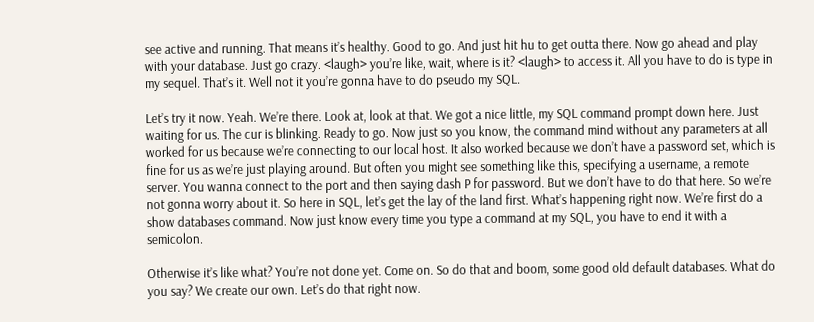see active and running. That means it’s healthy. Good to go. And just hit hu to get outta there. Now go ahead and play with your database. Just go crazy. <laugh> you’re like, wait, where is it? <laugh> to access it. All you have to do is type in my sequel. That’s it. Well not it you’re gonna have to do pseudo my SQL.

Let’s try it now. Yeah. We’re there. Look at, look at that. We got a nice little, my SQL command prompt down here. Just waiting for us. The cur is blinking. Ready to go. Now just so you know, the command mind without any parameters at all worked for us because we’re connecting to our local host. It also worked because we don’t have a password set, which is fine for us as we’re just playing around. But often you might see something like this, specifying a username, a remote server. You wanna connect to the port and then saying dash P for password. But we don’t have to do that here. So we’re not gonna worry about it. So here in SQL, let’s get the lay of the land first. What’s happening right now. We’re first do a show databases command. Now just know every time you type a command at my SQL, you have to end it with a semicolon.

Otherwise it’s like what? You’re not done yet. Come on. So do that and boom, some good old default databases. What do you say? We create our own. Let’s do that right now.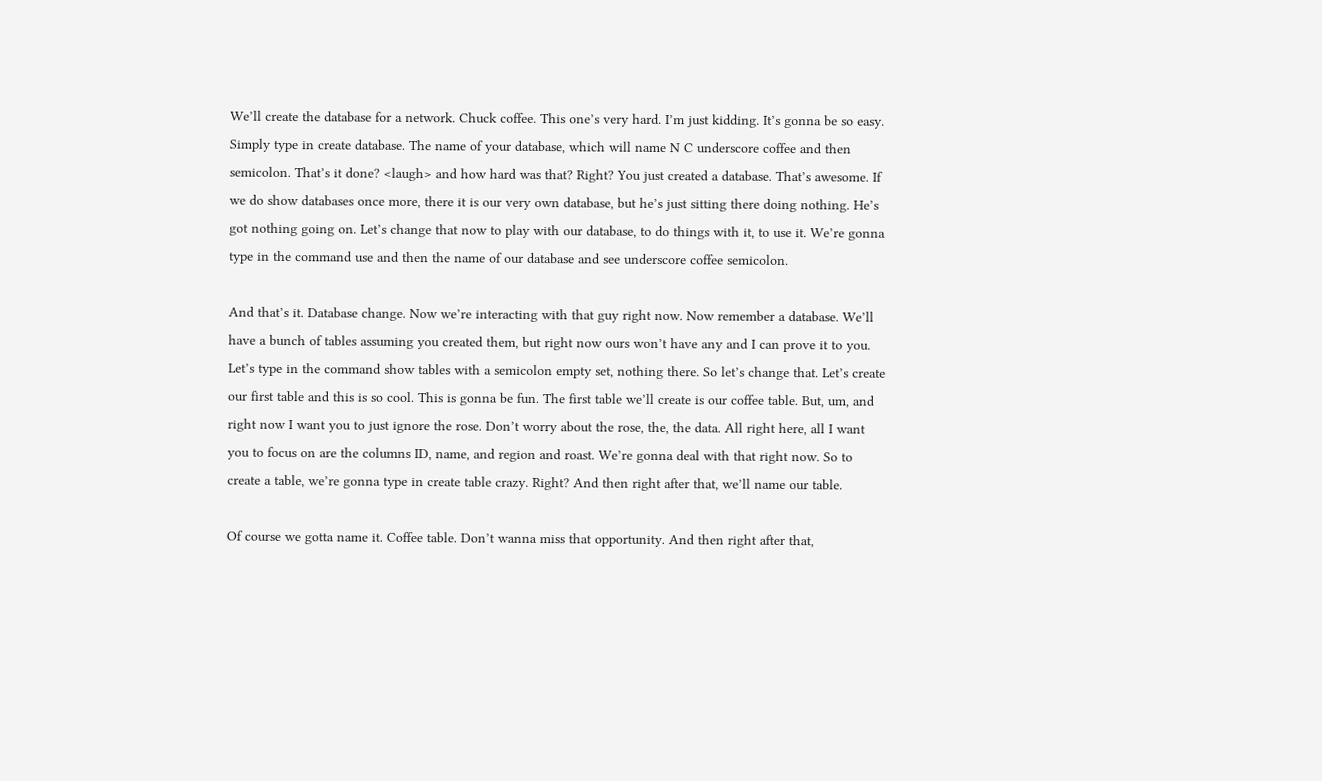We’ll create the database for a network. Chuck coffee. This one’s very hard. I’m just kidding. It’s gonna be so easy. Simply type in create database. The name of your database, which will name N C underscore coffee and then semicolon. That’s it done? <laugh> and how hard was that? Right? You just created a database. That’s awesome. If we do show databases once more, there it is our very own database, but he’s just sitting there doing nothing. He’s got nothing going on. Let’s change that now to play with our database, to do things with it, to use it. We’re gonna type in the command use and then the name of our database and see underscore coffee semicolon.

And that’s it. Database change. Now we’re interacting with that guy right now. Now remember a database. We’ll have a bunch of tables assuming you created them, but right now ours won’t have any and I can prove it to you. Let’s type in the command show tables with a semicolon empty set, nothing there. So let’s change that. Let’s create our first table and this is so cool. This is gonna be fun. The first table we’ll create is our coffee table. But, um, and right now I want you to just ignore the rose. Don’t worry about the rose, the, the data. All right here, all I want you to focus on are the columns ID, name, and region and roast. We’re gonna deal with that right now. So to create a table, we’re gonna type in create table crazy. Right? And then right after that, we’ll name our table.

Of course we gotta name it. Coffee table. Don’t wanna miss that opportunity. And then right after that,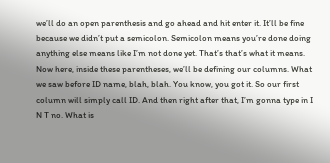we’ll do an open parenthesis and go ahead and hit enter it. It’ll be fine because we didn’t put a semicolon. Semicolon means you’re done doing anything else means like I’m not done yet. That’s that’s what it means. Now here, inside these parentheses, we’ll be defining our columns. What we saw before ID name, blah, blah. You know, you got it. So our first column will simply call ID. And then right after that, I’m gonna type in I N T no. What is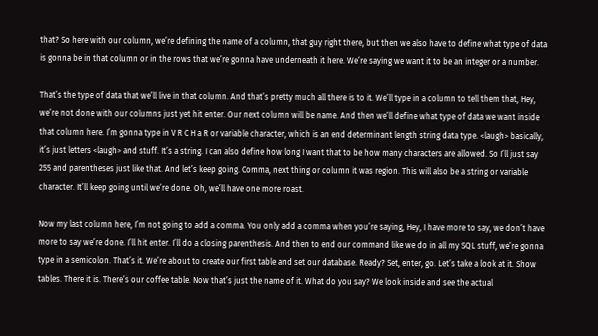that? So here with our column, we’re defining the name of a column, that guy right there, but then we also have to define what type of data is gonna be in that column or in the rows that we’re gonna have underneath it here. We’re saying we want it to be an integer or a number.

That’s the type of data that we’ll live in that column. And that’s pretty much all there is to it. We’ll type in a column to tell them that, Hey, we’re not done with our columns just yet hit enter. Our next column will be name. And then we’ll define what type of data we want inside that column here. I’m gonna type in V R C H a R or variable character, which is an end determinant length string data type. <laugh> basically, it’s just letters <laugh> and stuff. It’s a string. I can also define how long I want that to be how many characters are allowed. So I’ll just say 255 and parentheses just like that. And let’s keep going. Comma, next thing or column it was region. This will also be a string or variable character. It’ll keep going until we’re done. Oh, we’ll have one more roast.

Now my last column here, I’m not going to add a comma. You only add a comma when you’re saying, Hey, I have more to say, we don’t have more to say we’re done. I’ll hit enter. I’ll do a closing parenthesis. And then to end our command like we do in all my SQL stuff, we’re gonna type in a semicolon. That’s it. We’re about to create our first table and set our database. Ready? Set, enter, go. Let’s take a look at it. Show tables. There it is. There’s our coffee table. Now that’s just the name of it. What do you say? We look inside and see the actual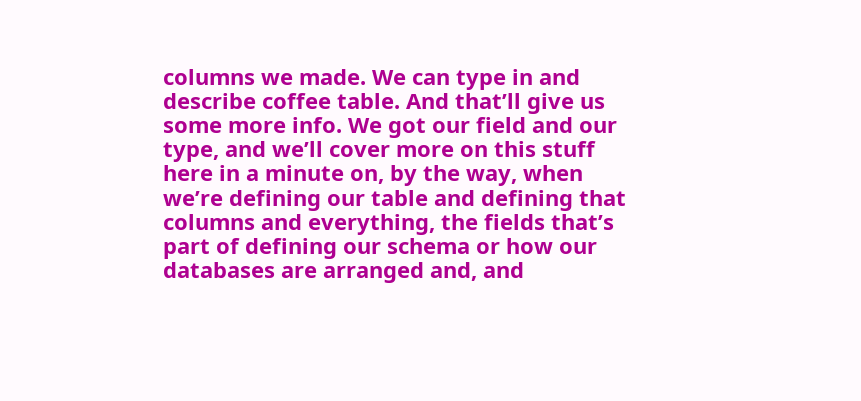columns we made. We can type in and describe coffee table. And that’ll give us some more info. We got our field and our type, and we’ll cover more on this stuff here in a minute on, by the way, when we’re defining our table and defining that columns and everything, the fields that’s part of defining our schema or how our databases are arranged and, and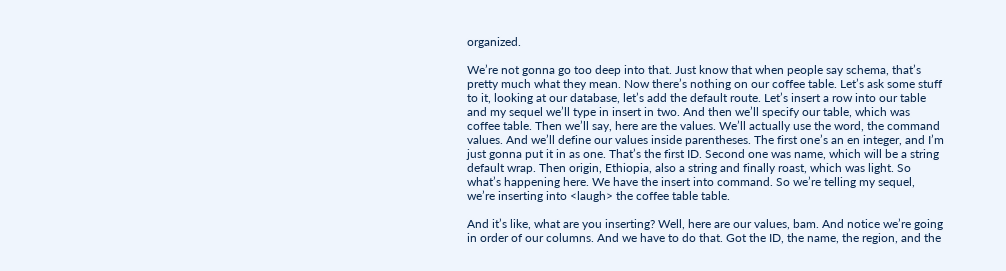organized.

We’re not gonna go too deep into that. Just know that when people say schema, that’s pretty much what they mean. Now there’s nothing on our coffee table. Let’s ask some stuff to it, looking at our database, let’s add the default route. Let’s insert a row into our table and my sequel we’ll type in insert in two. And then we’ll specify our table, which was coffee table. Then we’ll say, here are the values. We’ll actually use the word, the command values. And we’ll define our values inside parentheses. The first one’s an en integer, and I’m just gonna put it in as one. That’s the first ID. Second one was name, which will be a string default wrap. Then origin, Ethiopia, also a string and finally roast, which was light. So what’s happening here. We have the insert into command. So we’re telling my sequel, we’re inserting into <laugh> the coffee table table.

And it’s like, what are you inserting? Well, here are our values, bam. And notice we’re going in order of our columns. And we have to do that. Got the ID, the name, the region, and the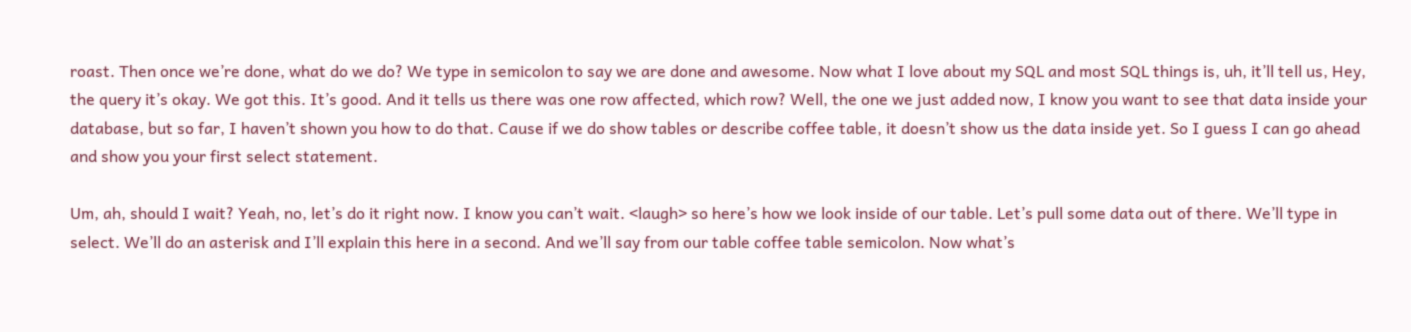roast. Then once we’re done, what do we do? We type in semicolon to say we are done and awesome. Now what I love about my SQL and most SQL things is, uh, it’ll tell us, Hey, the query it’s okay. We got this. It’s good. And it tells us there was one row affected, which row? Well, the one we just added now, I know you want to see that data inside your database, but so far, I haven’t shown you how to do that. Cause if we do show tables or describe coffee table, it doesn’t show us the data inside yet. So I guess I can go ahead and show you your first select statement.

Um, ah, should I wait? Yeah, no, let’s do it right now. I know you can’t wait. <laugh> so here’s how we look inside of our table. Let’s pull some data out of there. We’ll type in select. We’ll do an asterisk and I’ll explain this here in a second. And we’ll say from our table coffee table semicolon. Now what’s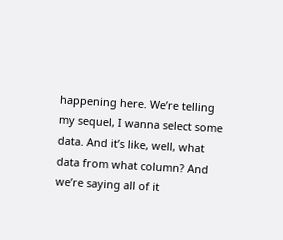happening here. We’re telling my sequel, I wanna select some data. And it’s like, well, what data from what column? And we’re saying all of it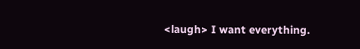<laugh> I want everything.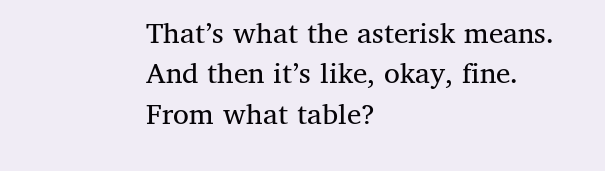That’s what the asterisk means. And then it’s like, okay, fine. From what table?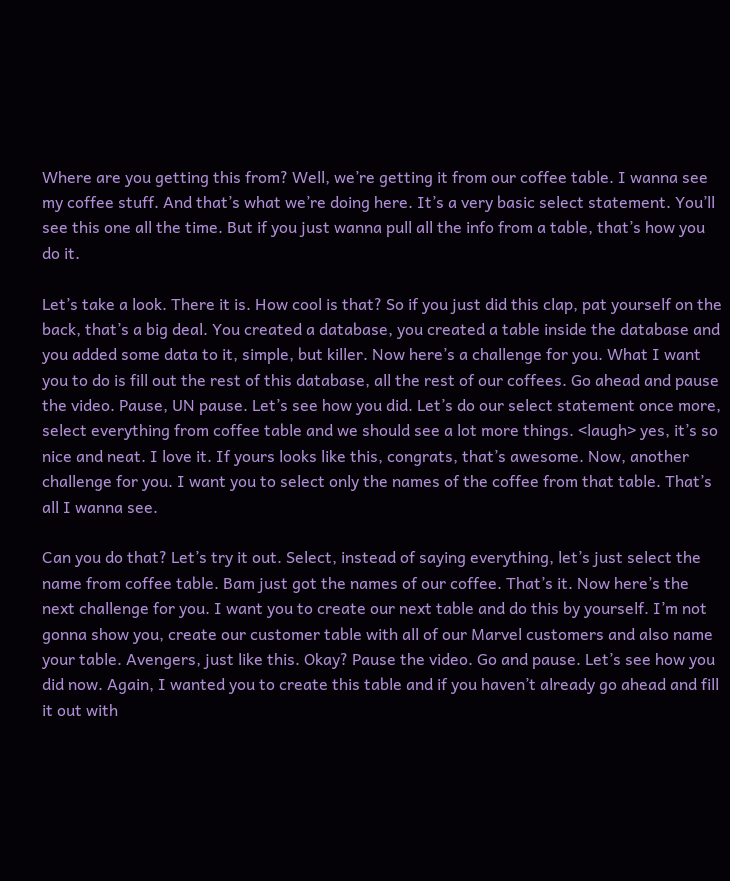Where are you getting this from? Well, we’re getting it from our coffee table. I wanna see my coffee stuff. And that’s what we’re doing here. It’s a very basic select statement. You’ll see this one all the time. But if you just wanna pull all the info from a table, that’s how you do it.

Let’s take a look. There it is. How cool is that? So if you just did this clap, pat yourself on the back, that’s a big deal. You created a database, you created a table inside the database and you added some data to it, simple, but killer. Now here’s a challenge for you. What I want you to do is fill out the rest of this database, all the rest of our coffees. Go ahead and pause the video. Pause, UN pause. Let’s see how you did. Let’s do our select statement once more, select everything from coffee table and we should see a lot more things. <laugh> yes, it’s so nice and neat. I love it. If yours looks like this, congrats, that’s awesome. Now, another challenge for you. I want you to select only the names of the coffee from that table. That’s all I wanna see.

Can you do that? Let’s try it out. Select, instead of saying everything, let’s just select the name from coffee table. Bam just got the names of our coffee. That’s it. Now here’s the next challenge for you. I want you to create our next table and do this by yourself. I’m not gonna show you, create our customer table with all of our Marvel customers and also name your table. Avengers, just like this. Okay? Pause the video. Go and pause. Let’s see how you did now. Again, I wanted you to create this table and if you haven’t already go ahead and fill it out with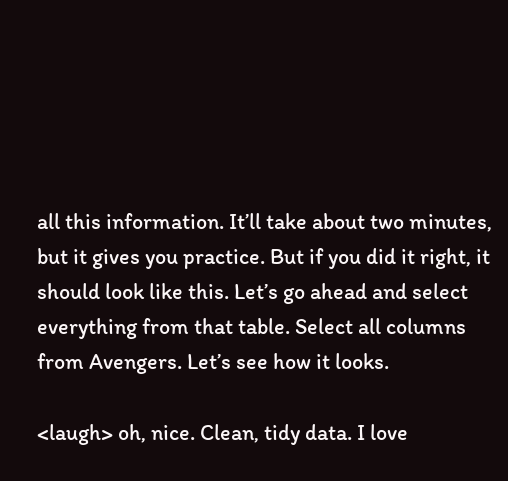all this information. It’ll take about two minutes, but it gives you practice. But if you did it right, it should look like this. Let’s go ahead and select everything from that table. Select all columns from Avengers. Let’s see how it looks.

<laugh> oh, nice. Clean, tidy data. I love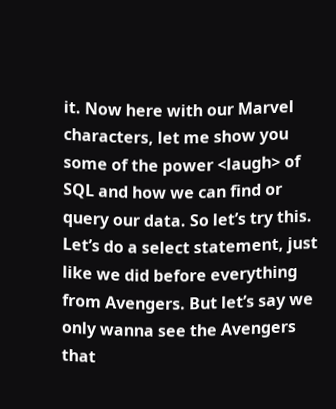it. Now here with our Marvel characters, let me show you some of the power <laugh> of SQL and how we can find or query our data. So let’s try this. Let’s do a select statement, just like we did before everything from Avengers. But let’s say we only wanna see the Avengers that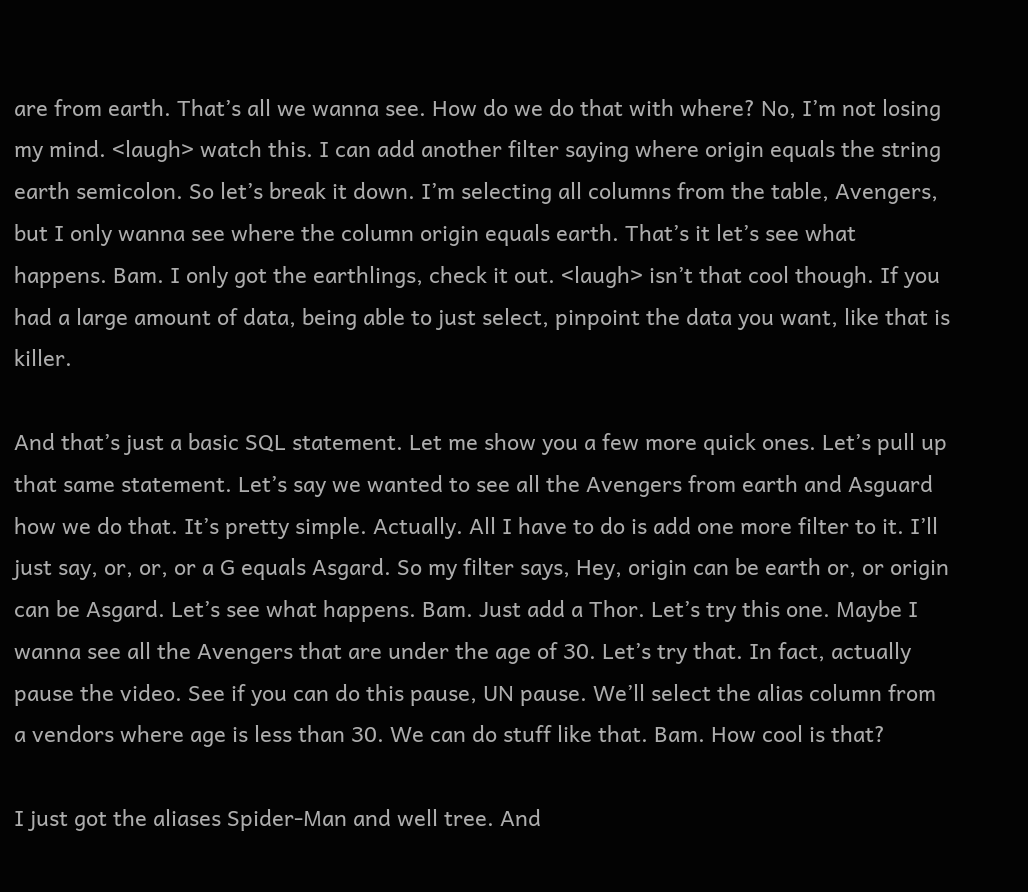are from earth. That’s all we wanna see. How do we do that with where? No, I’m not losing my mind. <laugh> watch this. I can add another filter saying where origin equals the string earth semicolon. So let’s break it down. I’m selecting all columns from the table, Avengers, but I only wanna see where the column origin equals earth. That’s it let’s see what happens. Bam. I only got the earthlings, check it out. <laugh> isn’t that cool though. If you had a large amount of data, being able to just select, pinpoint the data you want, like that is killer.

And that’s just a basic SQL statement. Let me show you a few more quick ones. Let’s pull up that same statement. Let’s say we wanted to see all the Avengers from earth and Asguard how we do that. It’s pretty simple. Actually. All I have to do is add one more filter to it. I’ll just say, or, or, or a G equals Asgard. So my filter says, Hey, origin can be earth or, or origin can be Asgard. Let’s see what happens. Bam. Just add a Thor. Let’s try this one. Maybe I wanna see all the Avengers that are under the age of 30. Let’s try that. In fact, actually pause the video. See if you can do this pause, UN pause. We’ll select the alias column from a vendors where age is less than 30. We can do stuff like that. Bam. How cool is that?

I just got the aliases Spider-Man and well tree. And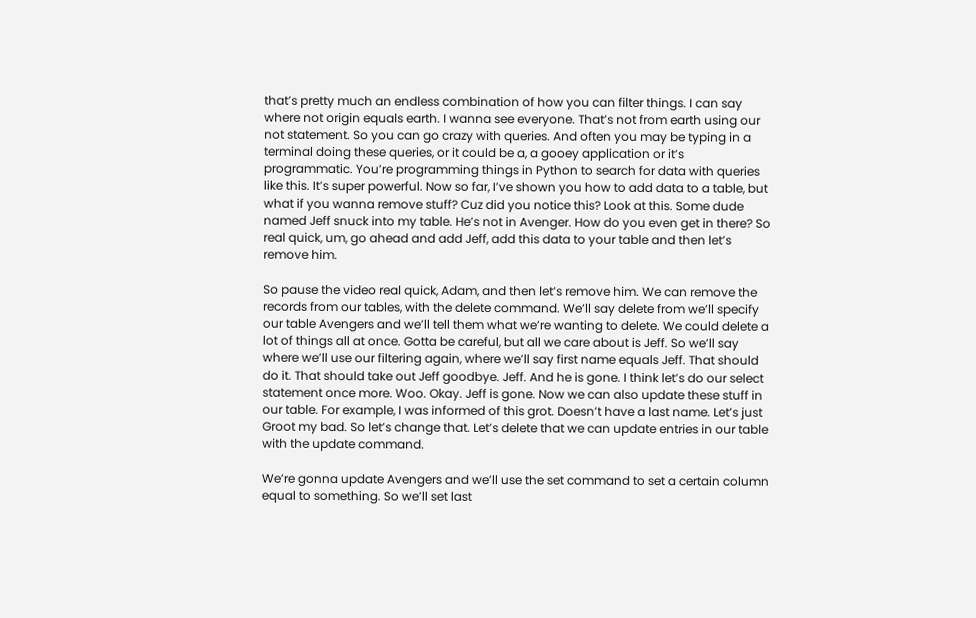that’s pretty much an endless combination of how you can filter things. I can say where not origin equals earth. I wanna see everyone. That’s not from earth using our not statement. So you can go crazy with queries. And often you may be typing in a terminal doing these queries, or it could be a, a gooey application or it’s programmatic. You’re programming things in Python to search for data with queries like this. It’s super powerful. Now so far, I’ve shown you how to add data to a table, but what if you wanna remove stuff? Cuz did you notice this? Look at this. Some dude named Jeff snuck into my table. He’s not in Avenger. How do you even get in there? So real quick, um, go ahead and add Jeff, add this data to your table and then let’s remove him.

So pause the video real quick, Adam, and then let’s remove him. We can remove the records from our tables, with the delete command. We’ll say delete from we’ll specify our table Avengers and we’ll tell them what we’re wanting to delete. We could delete a lot of things all at once. Gotta be careful, but all we care about is Jeff. So we’ll say where we’ll use our filtering again, where we’ll say first name equals Jeff. That should do it. That should take out Jeff goodbye. Jeff. And he is gone. I think let’s do our select statement once more. Woo. Okay. Jeff is gone. Now we can also update these stuff in our table. For example, I was informed of this grot. Doesn’t have a last name. Let’s just Groot my bad. So let’s change that. Let’s delete that we can update entries in our table with the update command.

We’re gonna update Avengers and we’ll use the set command to set a certain column equal to something. So we’ll set last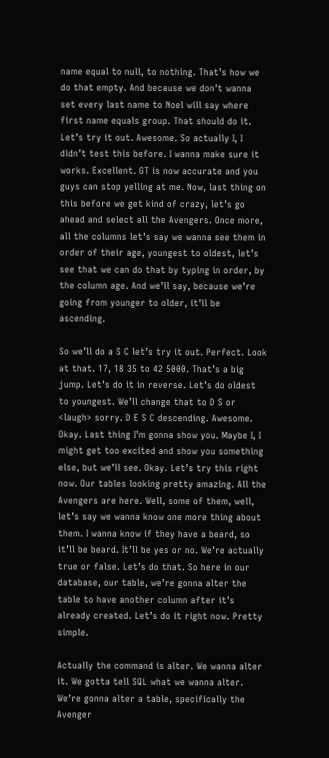name equal to null, to nothing. That’s how we do that empty. And because we don’t wanna set every last name to Noel will say where first name equals group. That should do it. Let’s try it out. Awesome. So actually I, I didn’t test this before. I wanna make sure it works. Excellent. GT is now accurate and you guys can stop yelling at me. Now, last thing on this before we get kind of crazy, let’s go ahead and select all the Avengers. Once more, all the columns let’s say we wanna see them in order of their age, youngest to oldest, let’s see that we can do that by typing in order, by the column age. And we’ll say, because we’re going from younger to older, it’ll be ascending.

So we’ll do a S C let’s try it out. Perfect. Look at that. 17, 18 35 to 42 5000. That’s a big jump. Let’s do it in reverse. Let’s do oldest to youngest. We’ll change that to D S or <laugh> sorry. D E S C descending. Awesome. Okay. Last thing I’m gonna show you. Maybe I, I might get too excited and show you something else, but we’ll see. Okay. Let’s try this right now. Our tables looking pretty amazing. All the Avengers are here. Well, some of them, well, let’s say we wanna know one more thing about them. I wanna know if they have a beard, so it’ll be beard. It’ll be yes or no. We’re actually true or false. Let’s do that. So here in our database, our table, we’re gonna alter the table to have another column after it’s already created. Let’s do it right now. Pretty simple.

Actually the command is alter. We wanna alter it. We gotta tell SQL what we wanna alter. We’re gonna alter a table, specifically the Avenger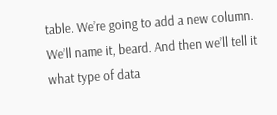table. We’re going to add a new column. We’ll name it, beard. And then we’ll tell it what type of data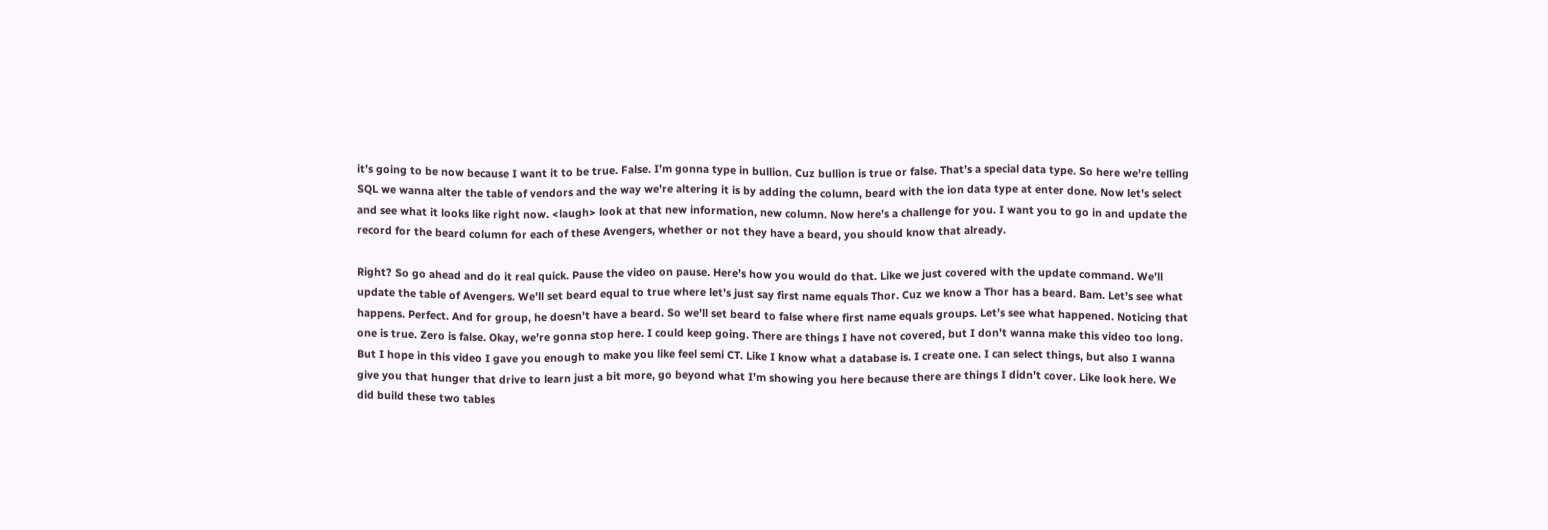it’s going to be now because I want it to be true. False. I’m gonna type in bullion. Cuz bullion is true or false. That’s a special data type. So here we’re telling SQL we wanna alter the table of vendors and the way we’re altering it is by adding the column, beard with the ion data type at enter done. Now let’s select and see what it looks like right now. <laugh> look at that new information, new column. Now here’s a challenge for you. I want you to go in and update the record for the beard column for each of these Avengers, whether or not they have a beard, you should know that already.

Right? So go ahead and do it real quick. Pause the video on pause. Here’s how you would do that. Like we just covered with the update command. We’ll update the table of Avengers. We’ll set beard equal to true where let’s just say first name equals Thor. Cuz we know a Thor has a beard. Bam. Let’s see what happens. Perfect. And for group, he doesn’t have a beard. So we’ll set beard to false where first name equals groups. Let’s see what happened. Noticing that one is true. Zero is false. Okay, we’re gonna stop here. I could keep going. There are things I have not covered, but I don’t wanna make this video too long. But I hope in this video I gave you enough to make you like feel semi CT. Like I know what a database is. I create one. I can select things, but also I wanna give you that hunger that drive to learn just a bit more, go beyond what I’m showing you here because there are things I didn’t cover. Like look here. We did build these two tables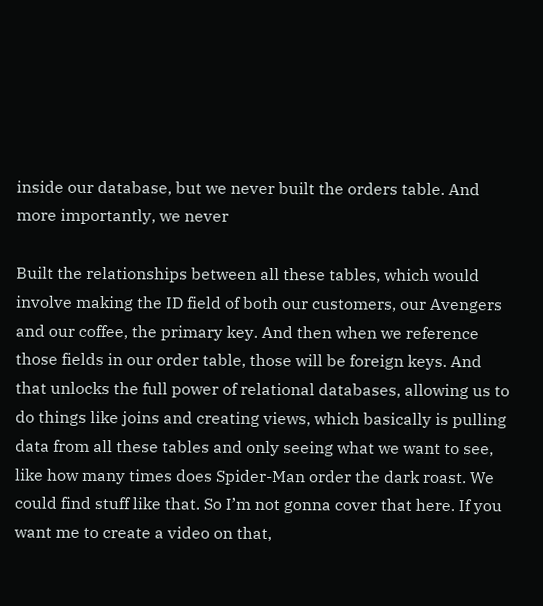inside our database, but we never built the orders table. And more importantly, we never

Built the relationships between all these tables, which would involve making the ID field of both our customers, our Avengers and our coffee, the primary key. And then when we reference those fields in our order table, those will be foreign keys. And that unlocks the full power of relational databases, allowing us to do things like joins and creating views, which basically is pulling data from all these tables and only seeing what we want to see, like how many times does Spider-Man order the dark roast. We could find stuff like that. So I’m not gonna cover that here. If you want me to create a video on that,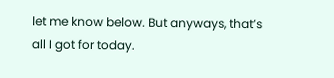let me know below. But anyways, that’s all I got for today.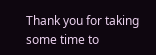Thank you for taking some time to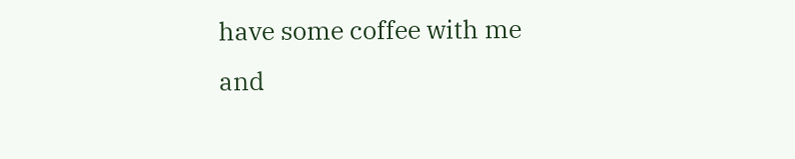have some coffee with me and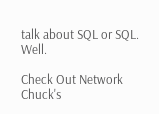talk about SQL or SQL. Well.

Check Out Network Chuck's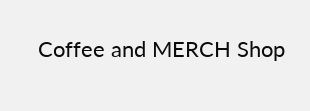Coffee and MERCH Shop